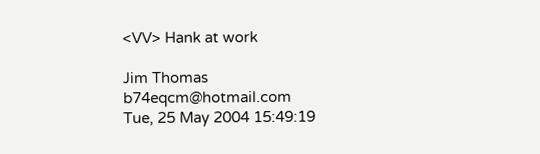<VV> Hank at work

Jim Thomas b74eqcm@hotmail.com
Tue, 25 May 2004 15:49:19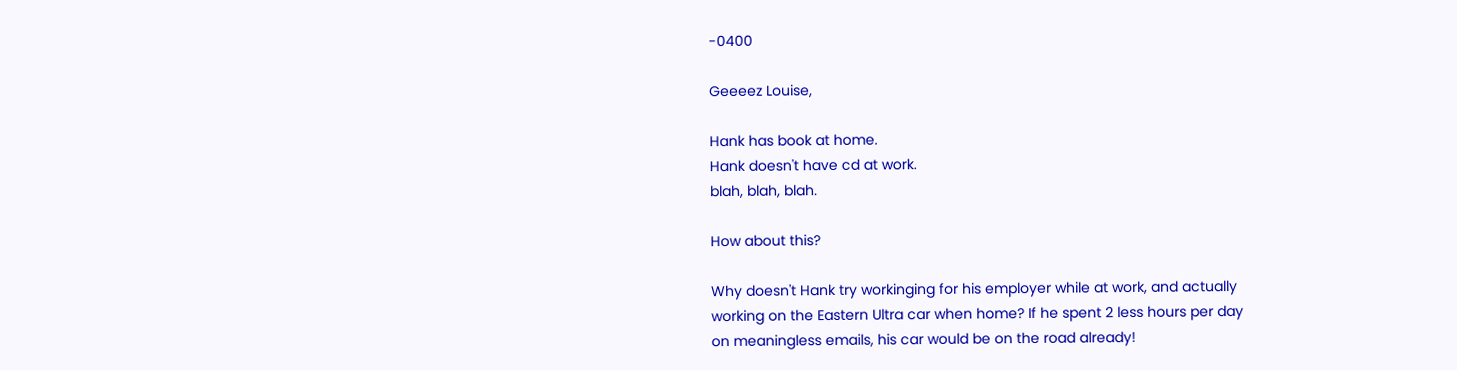-0400

Geeeez Louise,

Hank has book at home.
Hank doesn't have cd at work.
blah, blah, blah.

How about this?

Why doesn't Hank try workinging for his employer while at work, and actually
working on the Eastern Ultra car when home? If he spent 2 less hours per day
on meaningless emails, his car would be on the road already!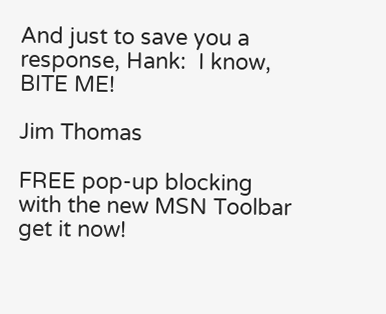And just to save you a response, Hank:  I know, BITE ME!

Jim Thomas

FREE pop-up blocking with the new MSN Toolbar  get it now!